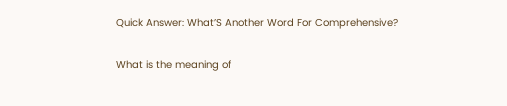Quick Answer: What’S Another Word For Comprehensive?

What is the meaning of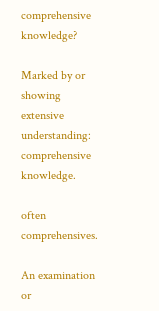comprehensive knowledge?

Marked by or showing extensive understanding: comprehensive knowledge.

often comprehensives.

An examination or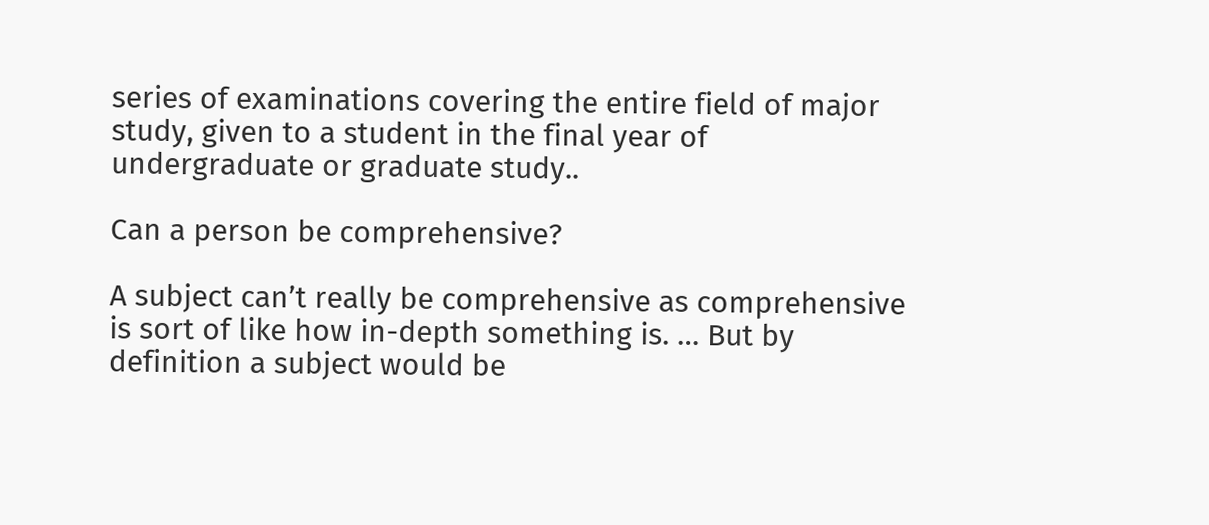series of examinations covering the entire field of major study, given to a student in the final year of undergraduate or graduate study..

Can a person be comprehensive?

A subject can’t really be comprehensive as comprehensive is sort of like how in-depth something is. … But by definition a subject would be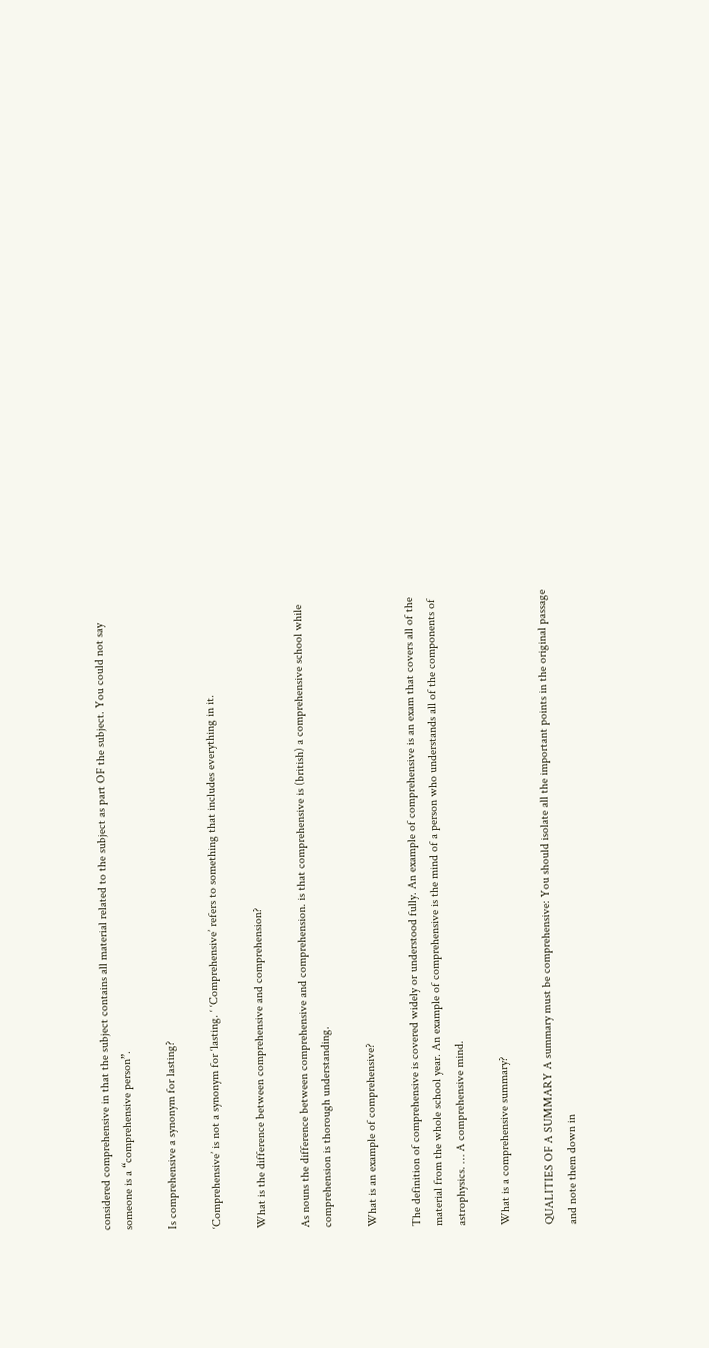considered comprehensive in that the subject contains all material related to the subject as part OF the subject. You could not say someone is a “comprehensive person”.

Is comprehensive a synonym for lasting?

‘Comprehensive’ is not a synonym for ‘lasting. ‘ ‘Comprehensive’ refers to something that includes everything in it.

What is the difference between comprehensive and comprehension?

As nouns the difference between comprehensive and comprehension. is that comprehensive is (british) a comprehensive school while comprehension is thorough understanding.

What is an example of comprehensive?

The definition of comprehensive is covered widely or understood fully. An example of comprehensive is an exam that covers all of the material from the whole school year. An example of comprehensive is the mind of a person who understands all of the components of astrophysics. … A comprehensive mind.

What is a comprehensive summary?

QUALITIES OF A SUMMARY A summary must be comprehensive: You should isolate all the important points in the original passage and note them down in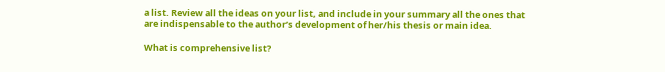a list. Review all the ideas on your list, and include in your summary all the ones that are indispensable to the author’s development of her/his thesis or main idea.

What is comprehensive list?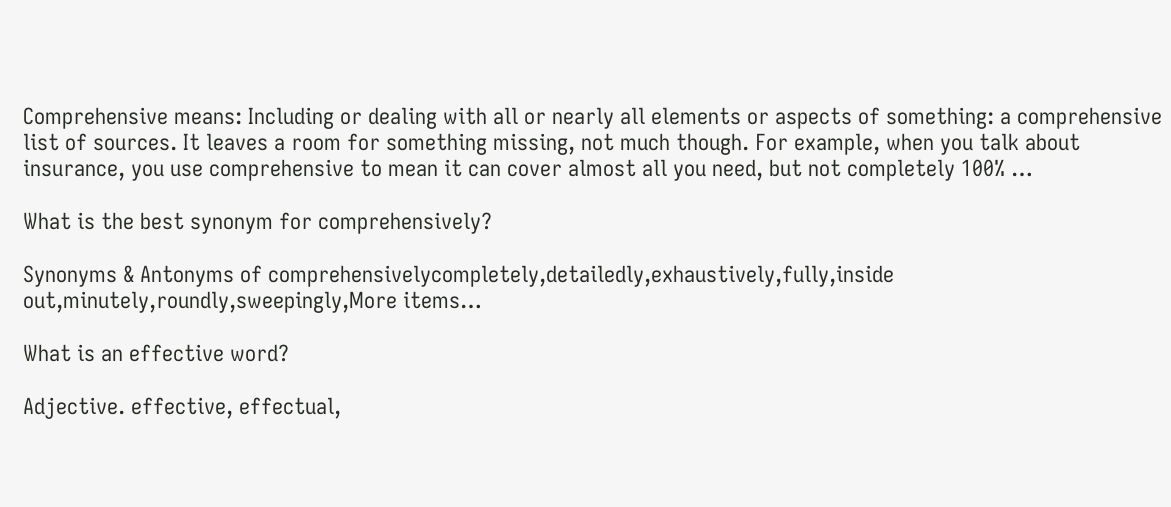Comprehensive means: Including or dealing with all or nearly all elements or aspects of something: a comprehensive list of sources. It leaves a room for something missing, not much though. For example, when you talk about insurance, you use comprehensive to mean it can cover almost all you need, but not completely 100% …

What is the best synonym for comprehensively?

Synonyms & Antonyms of comprehensivelycompletely,detailedly,exhaustively,fully,inside out,minutely,roundly,sweepingly,More items…

What is an effective word?

Adjective. effective, effectual,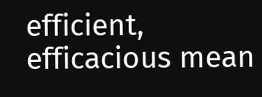efficient, efficacious mean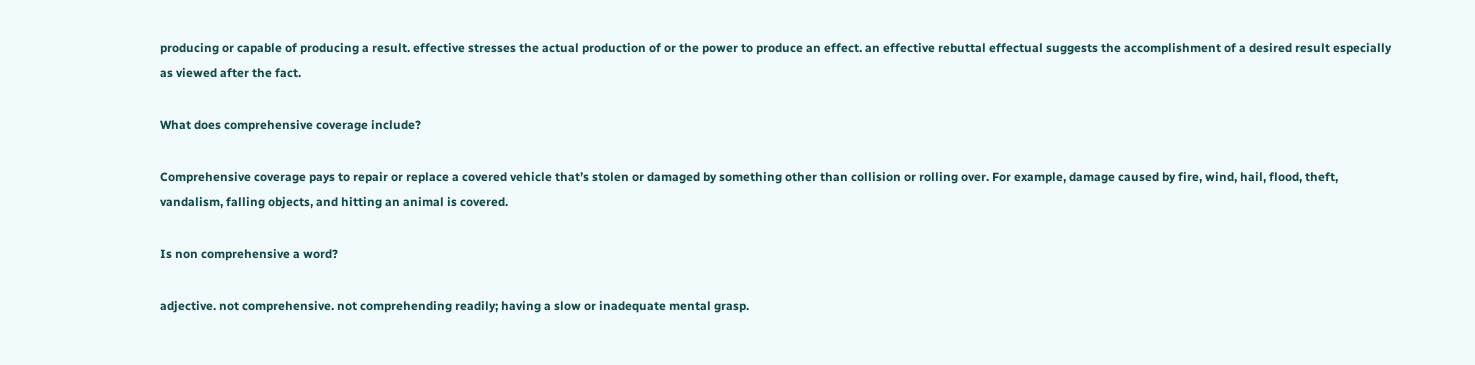producing or capable of producing a result. effective stresses the actual production of or the power to produce an effect. an effective rebuttal effectual suggests the accomplishment of a desired result especially as viewed after the fact.

What does comprehensive coverage include?

Comprehensive coverage pays to repair or replace a covered vehicle that’s stolen or damaged by something other than collision or rolling over. For example, damage caused by fire, wind, hail, flood, theft, vandalism, falling objects, and hitting an animal is covered.

Is non comprehensive a word?

adjective. not comprehensive. not comprehending readily; having a slow or inadequate mental grasp.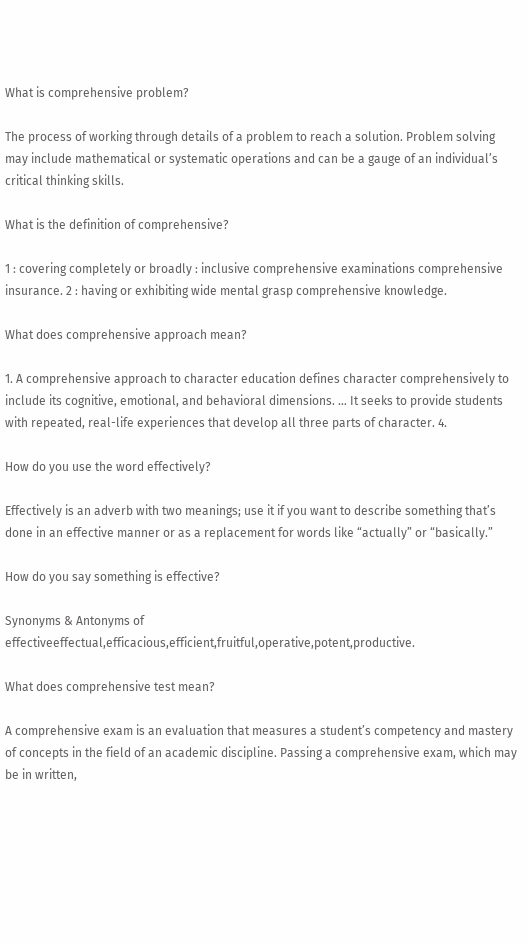What is comprehensive problem?

The process of working through details of a problem to reach a solution. Problem solving may include mathematical or systematic operations and can be a gauge of an individual’s critical thinking skills.

What is the definition of comprehensive?

1 : covering completely or broadly : inclusive comprehensive examinations comprehensive insurance. 2 : having or exhibiting wide mental grasp comprehensive knowledge.

What does comprehensive approach mean?

1. A comprehensive approach to character education defines character comprehensively to include its cognitive, emotional, and behavioral dimensions. … It seeks to provide students with repeated, real-life experiences that develop all three parts of character. 4.

How do you use the word effectively?

Effectively is an adverb with two meanings; use it if you want to describe something that’s done in an effective manner or as a replacement for words like “actually” or “basically.”

How do you say something is effective?

Synonyms & Antonyms of effectiveeffectual,efficacious,efficient,fruitful,operative,potent,productive.

What does comprehensive test mean?

A comprehensive exam is an evaluation that measures a student’s competency and mastery of concepts in the field of an academic discipline. Passing a comprehensive exam, which may be in written,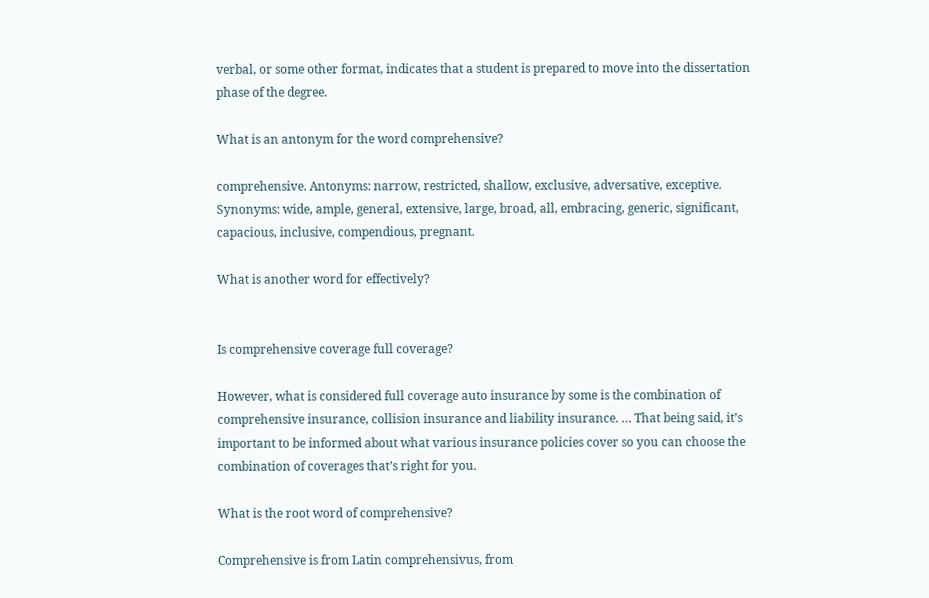verbal, or some other format, indicates that a student is prepared to move into the dissertation phase of the degree.

What is an antonym for the word comprehensive?

comprehensive. Antonyms: narrow, restricted, shallow, exclusive, adversative, exceptive. Synonyms: wide, ample, general, extensive, large, broad, all, embracing, generic, significant, capacious, inclusive, compendious, pregnant.

What is another word for effectively?


Is comprehensive coverage full coverage?

However, what is considered full coverage auto insurance by some is the combination of comprehensive insurance, collision insurance and liability insurance. … That being said, it’s important to be informed about what various insurance policies cover so you can choose the combination of coverages that’s right for you.

What is the root word of comprehensive?

Comprehensive is from Latin comprehensivus, from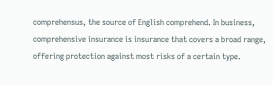comprehensus, the source of English comprehend. In business, comprehensive insurance is insurance that covers a broad range, offering protection against most risks of a certain type.